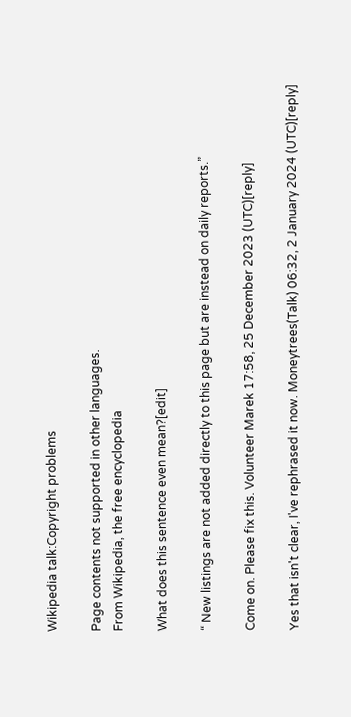Wikipedia talk:Copyright problems

Page contents not supported in other languages.
From Wikipedia, the free encyclopedia

What does this sentence even mean?[edit]

“ New listings are not added directly to this page but are instead on daily reports.”

Come on. Please fix this. Volunteer Marek 17:58, 25 December 2023 (UTC)[reply]

Yes that isn't clear, I've rephrased it now. Moneytrees(Talk) 06:32, 2 January 2024 (UTC)[reply]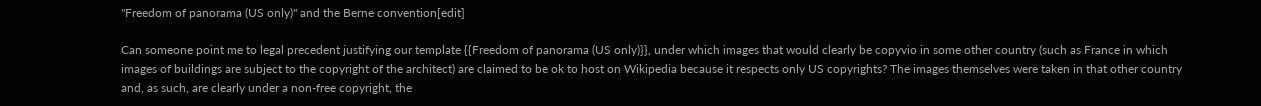"Freedom of panorama (US only)" and the Berne convention[edit]

Can someone point me to legal precedent justifying our template {{Freedom of panorama (US only)}}, under which images that would clearly be copyvio in some other country (such as France in which images of buildings are subject to the copyright of the architect) are claimed to be ok to host on Wikipedia because it respects only US copyrights? The images themselves were taken in that other country and, as such, are clearly under a non-free copyright, the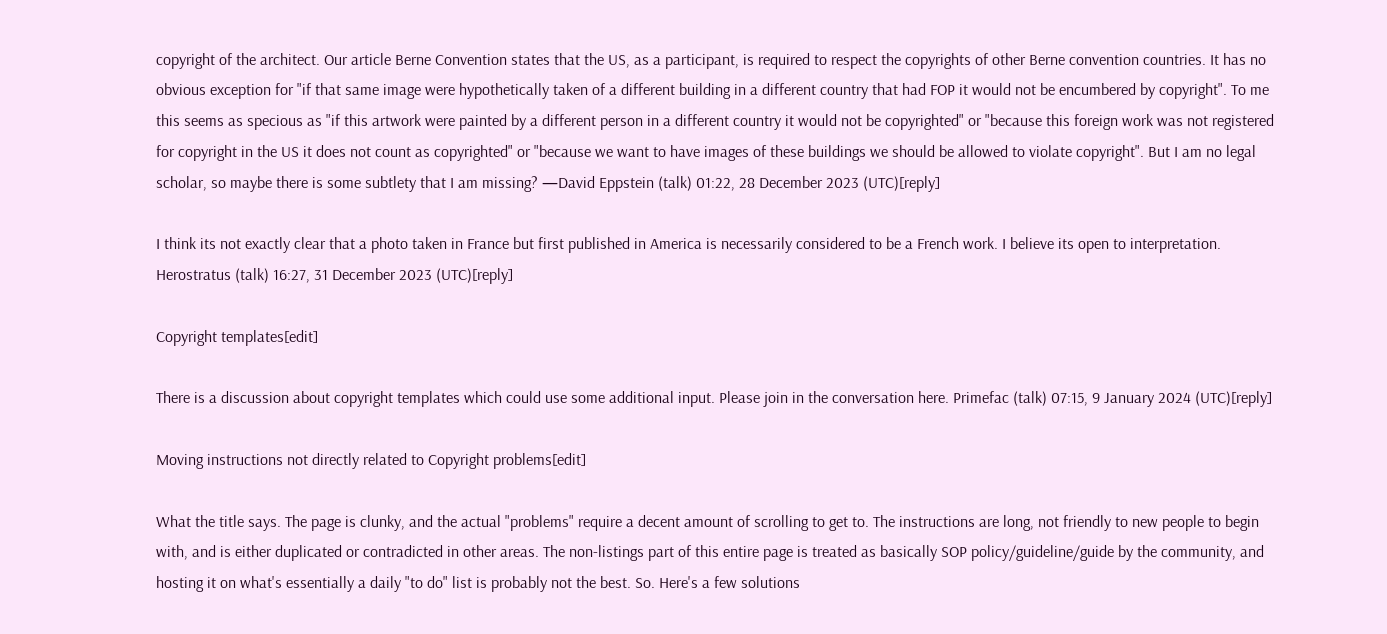copyright of the architect. Our article Berne Convention states that the US, as a participant, is required to respect the copyrights of other Berne convention countries. It has no obvious exception for "if that same image were hypothetically taken of a different building in a different country that had FOP it would not be encumbered by copyright". To me this seems as specious as "if this artwork were painted by a different person in a different country it would not be copyrighted" or "because this foreign work was not registered for copyright in the US it does not count as copyrighted" or "because we want to have images of these buildings we should be allowed to violate copyright". But I am no legal scholar, so maybe there is some subtlety that I am missing? —David Eppstein (talk) 01:22, 28 December 2023 (UTC)[reply]

I think its not exactly clear that a photo taken in France but first published in America is necessarily considered to be a French work. I believe its open to interpretation. Herostratus (talk) 16:27, 31 December 2023 (UTC)[reply]

Copyright templates[edit]

There is a discussion about copyright templates which could use some additional input. Please join in the conversation here. Primefac (talk) 07:15, 9 January 2024 (UTC)[reply]

Moving instructions not directly related to Copyright problems[edit]

What the title says. The page is clunky, and the actual "problems" require a decent amount of scrolling to get to. The instructions are long, not friendly to new people to begin with, and is either duplicated or contradicted in other areas. The non-listings part of this entire page is treated as basically SOP policy/guideline/guide by the community, and hosting it on what's essentially a daily "to do" list is probably not the best. So. Here's a few solutions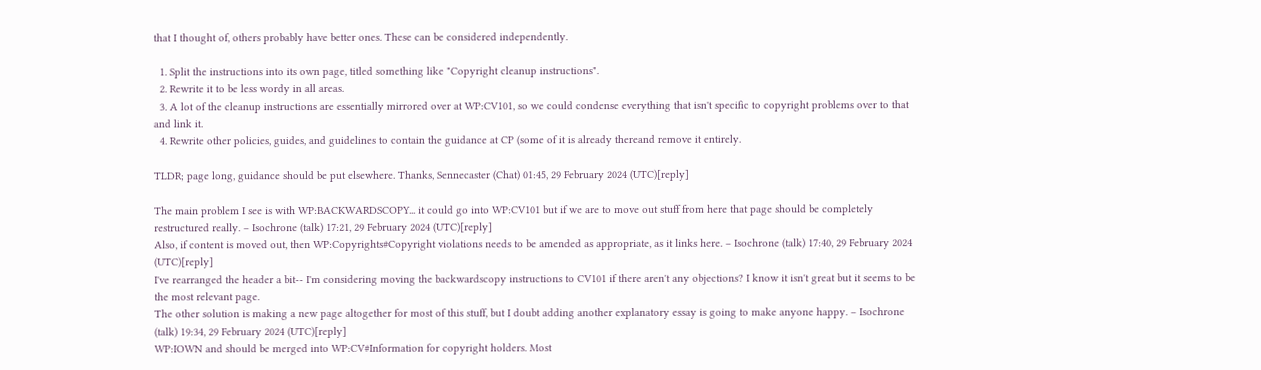that I thought of, others probably have better ones. These can be considered independently.

  1. Split the instructions into its own page, titled something like "Copyright cleanup instructions".
  2. Rewrite it to be less wordy in all areas.
  3. A lot of the cleanup instructions are essentially mirrored over at WP:CV101, so we could condense everything that isn't specific to copyright problems over to that and link it.
  4. Rewrite other policies, guides, and guidelines to contain the guidance at CP (some of it is already thereand remove it entirely.

TLDR; page long, guidance should be put elsewhere. Thanks, Sennecaster (Chat) 01:45, 29 February 2024 (UTC)[reply]

The main problem I see is with WP:BACKWARDSCOPY... it could go into WP:CV101 but if we are to move out stuff from here that page should be completely restructured really. – Isochrone (talk) 17:21, 29 February 2024 (UTC)[reply]
Also, if content is moved out, then WP:Copyrights#Copyright violations needs to be amended as appropriate, as it links here. – Isochrone (talk) 17:40, 29 February 2024 (UTC)[reply]
I've rearranged the header a bit-- I'm considering moving the backwardscopy instructions to CV101 if there aren't any objections? I know it isn't great but it seems to be the most relevant page.
The other solution is making a new page altogether for most of this stuff, but I doubt adding another explanatory essay is going to make anyone happy. – Isochrone (talk) 19:34, 29 February 2024 (UTC)[reply]
WP:IOWN and should be merged into WP:CV#Information for copyright holders. Most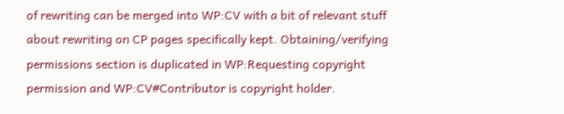of rewriting can be merged into WP:CV with a bit of relevant stuff about rewriting on CP pages specifically kept. Obtaining/verifying permissions section is duplicated in WP:Requesting copyright permission and WP:CV#Contributor is copyright holder.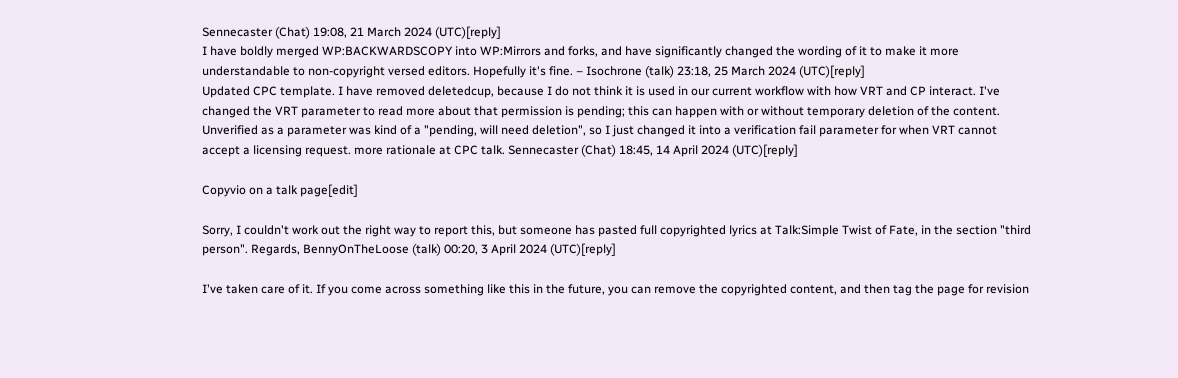Sennecaster (Chat) 19:08, 21 March 2024 (UTC)[reply]
I have boldly merged WP:BACKWARDSCOPY into WP:Mirrors and forks, and have significantly changed the wording of it to make it more understandable to non-copyright versed editors. Hopefully it's fine. – Isochrone (talk) 23:18, 25 March 2024 (UTC)[reply]
Updated CPC template. I have removed deletedcup, because I do not think it is used in our current workflow with how VRT and CP interact. I've changed the VRT parameter to read more about that permission is pending; this can happen with or without temporary deletion of the content. Unverified as a parameter was kind of a "pending, will need deletion", so I just changed it into a verification fail parameter for when VRT cannot accept a licensing request. more rationale at CPC talk. Sennecaster (Chat) 18:45, 14 April 2024 (UTC)[reply]

Copyvio on a talk page[edit]

Sorry, I couldn't work out the right way to report this, but someone has pasted full copyrighted lyrics at Talk:Simple Twist of Fate, in the section "third person". Regards, BennyOnTheLoose (talk) 00:20, 3 April 2024 (UTC)[reply]

I've taken care of it. If you come across something like this in the future, you can remove the copyrighted content, and then tag the page for revision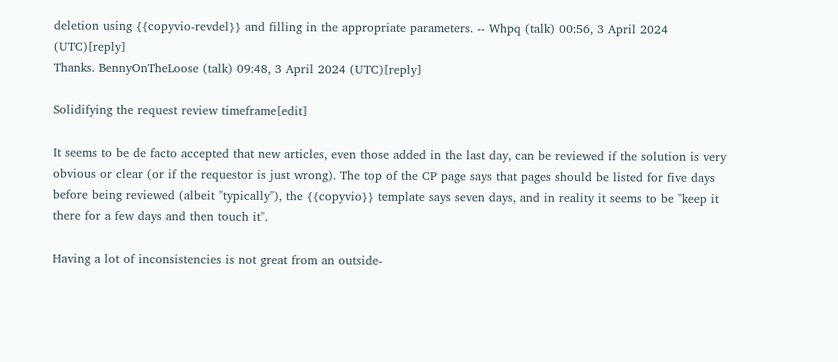deletion using {{copyvio-revdel}} and filling in the appropriate parameters. -- Whpq (talk) 00:56, 3 April 2024 (UTC)[reply]
Thanks. BennyOnTheLoose (talk) 09:48, 3 April 2024 (UTC)[reply]

Solidifying the request review timeframe[edit]

It seems to be de facto accepted that new articles, even those added in the last day, can be reviewed if the solution is very obvious or clear (or if the requestor is just wrong). The top of the CP page says that pages should be listed for five days before being reviewed (albeit "typically"), the {{copyvio}} template says seven days, and in reality it seems to be "keep it there for a few days and then touch it".

Having a lot of inconsistencies is not great from an outside-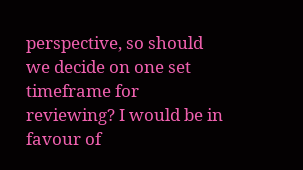perspective, so should we decide on one set timeframe for reviewing? I would be in favour of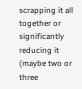scrapping it all together or significantly reducing it (maybe two or three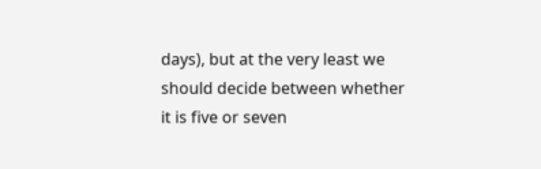days), but at the very least we should decide between whether it is five or seven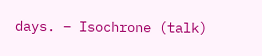days. – Isochrone (talk)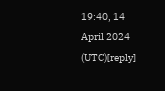19:40, 14 April 2024 (UTC)[reply]